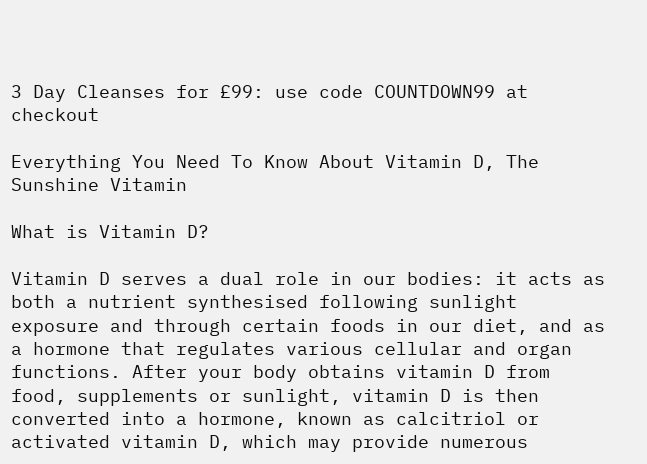3 Day Cleanses for £99: use code COUNTDOWN99 at checkout

Everything You Need To Know About Vitamin D, The Sunshine Vitamin

What is Vitamin D?

Vitamin D serves a dual role in our bodies: it acts as both a nutrient synthesised following sunlight exposure and through certain foods in our diet, and as a hormone that regulates various cellular and organ functions. After your body obtains vitamin D from food, supplements or sunlight, vitamin D is then converted into a hormone, known as calcitriol or activated vitamin D, which may provide numerous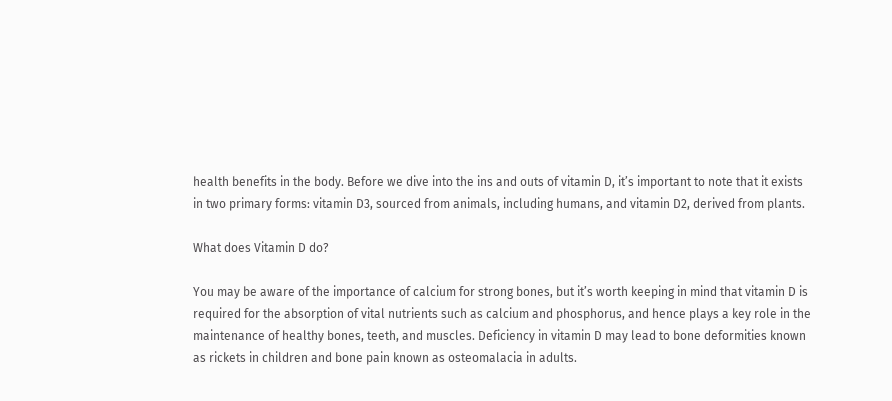health benefits in the body. Before we dive into the ins and outs of vitamin D, it’s important to note that it exists in two primary forms: vitamin D3, sourced from animals, including humans, and vitamin D2, derived from plants.

What does Vitamin D do?

You may be aware of the importance of calcium for strong bones, but it’s worth keeping in mind that vitamin D is required for the absorption of vital nutrients such as calcium and phosphorus, and hence plays a key role in the maintenance of healthy bones, teeth, and muscles. Deficiency in vitamin D may lead to bone deformities known as rickets in children and bone pain known as osteomalacia in adults.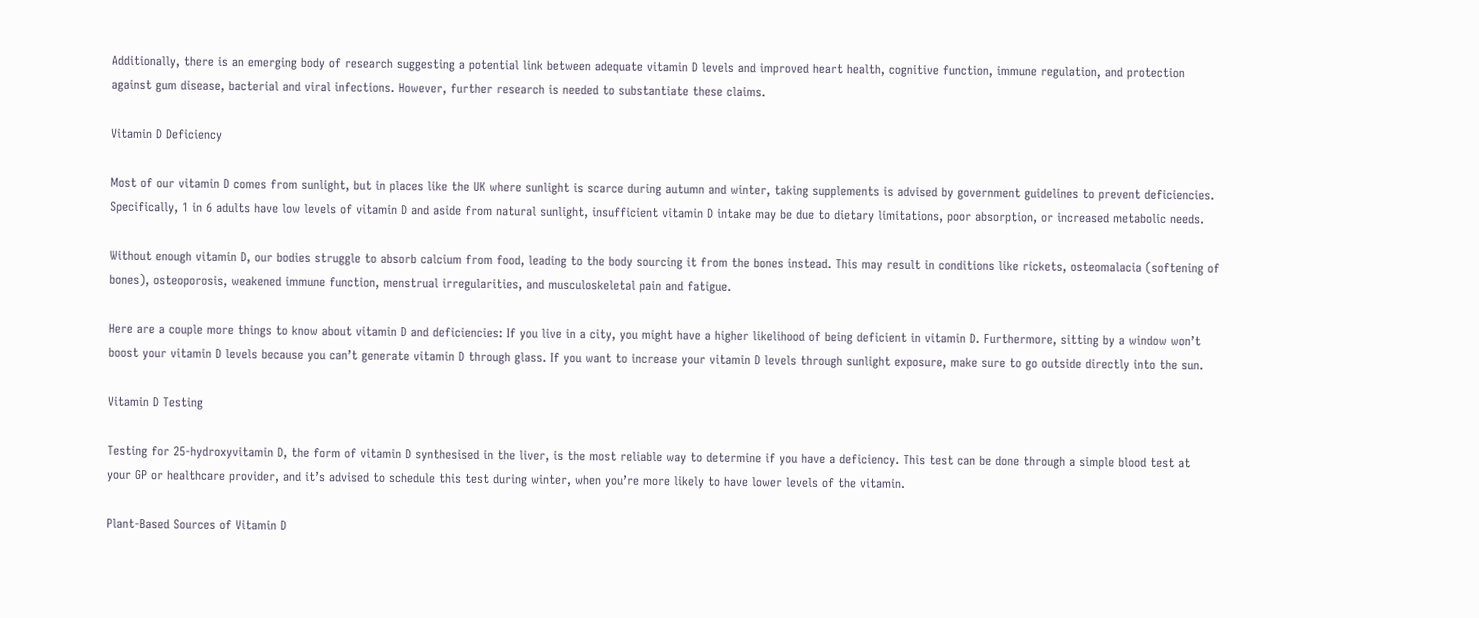Additionally, there is an emerging body of research suggesting a potential link between adequate vitamin D levels and improved heart health, cognitive function, immune regulation, and protection against gum disease, bacterial and viral infections. However, further research is needed to substantiate these claims.

Vitamin D Deficiency

Most of our vitamin D comes from sunlight, but in places like the UK where sunlight is scarce during autumn and winter, taking supplements is advised by government guidelines to prevent deficiencies. Specifically, 1 in 6 adults have low levels of vitamin D and aside from natural sunlight, insufficient vitamin D intake may be due to dietary limitations, poor absorption, or increased metabolic needs.

Without enough vitamin D, our bodies struggle to absorb calcium from food, leading to the body sourcing it from the bones instead. This may result in conditions like rickets, osteomalacia (softening of bones), osteoporosis, weakened immune function, menstrual irregularities, and musculoskeletal pain and fatigue.

Here are a couple more things to know about vitamin D and deficiencies: If you live in a city, you might have a higher likelihood of being deficient in vitamin D. Furthermore, sitting by a window won’t boost your vitamin D levels because you can’t generate vitamin D through glass. If you want to increase your vitamin D levels through sunlight exposure, make sure to go outside directly into the sun.

Vitamin D Testing

Testing for 25-hydroxyvitamin D, the form of vitamin D synthesised in the liver, is the most reliable way to determine if you have a deficiency. This test can be done through a simple blood test at your GP or healthcare provider, and it’s advised to schedule this test during winter, when you’re more likely to have lower levels of the vitamin.

Plant-Based Sources of Vitamin D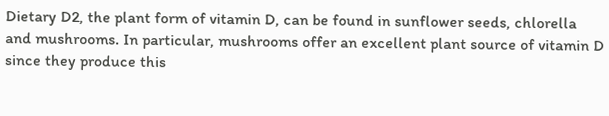Dietary D2, the plant form of vitamin D, can be found in sunflower seeds, chlorella and mushrooms. In particular, mushrooms offer an excellent plant source of vitamin D since they produce this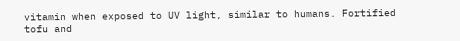vitamin when exposed to UV light, similar to humans. Fortified tofu and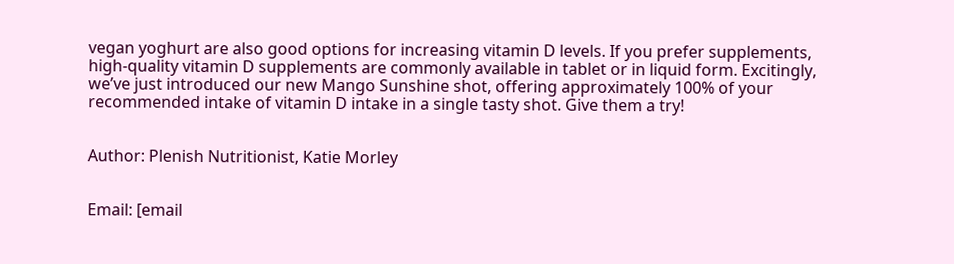vegan yoghurt are also good options for increasing vitamin D levels. If you prefer supplements, high-quality vitamin D supplements are commonly available in tablet or in liquid form. Excitingly, we’ve just introduced our new Mango Sunshine shot, offering approximately 100% of your recommended intake of vitamin D intake in a single tasty shot. Give them a try!


Author: Plenish Nutritionist, Katie Morley


Email: [email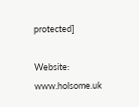protected]

Website: www.holsome.uk